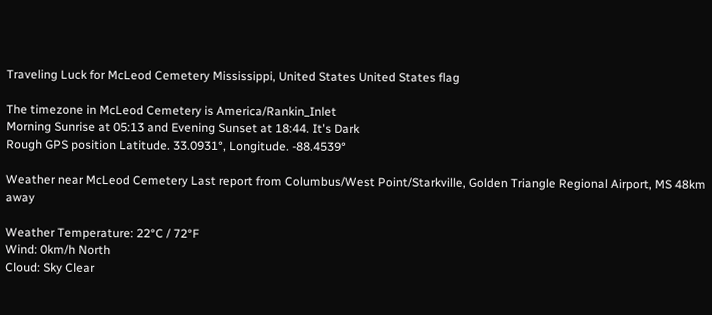Traveling Luck for McLeod Cemetery Mississippi, United States United States flag

The timezone in McLeod Cemetery is America/Rankin_Inlet
Morning Sunrise at 05:13 and Evening Sunset at 18:44. It's Dark
Rough GPS position Latitude. 33.0931°, Longitude. -88.4539°

Weather near McLeod Cemetery Last report from Columbus/West Point/Starkville, Golden Triangle Regional Airport, MS 48km away

Weather Temperature: 22°C / 72°F
Wind: 0km/h North
Cloud: Sky Clear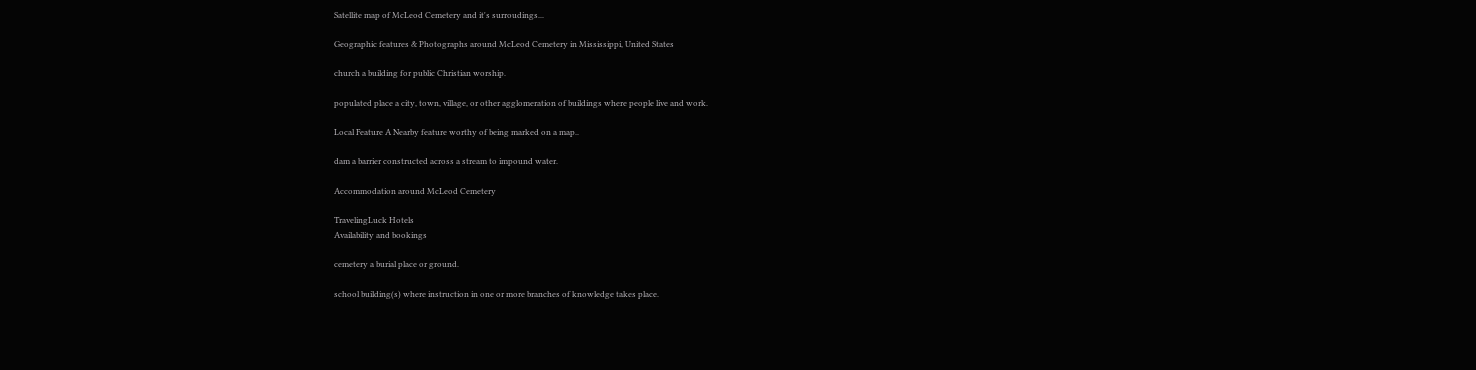Satellite map of McLeod Cemetery and it's surroudings...

Geographic features & Photographs around McLeod Cemetery in Mississippi, United States

church a building for public Christian worship.

populated place a city, town, village, or other agglomeration of buildings where people live and work.

Local Feature A Nearby feature worthy of being marked on a map..

dam a barrier constructed across a stream to impound water.

Accommodation around McLeod Cemetery

TravelingLuck Hotels
Availability and bookings

cemetery a burial place or ground.

school building(s) where instruction in one or more branches of knowledge takes place.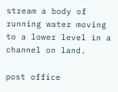stream a body of running water moving to a lower level in a channel on land.

post office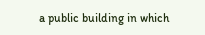a public building in which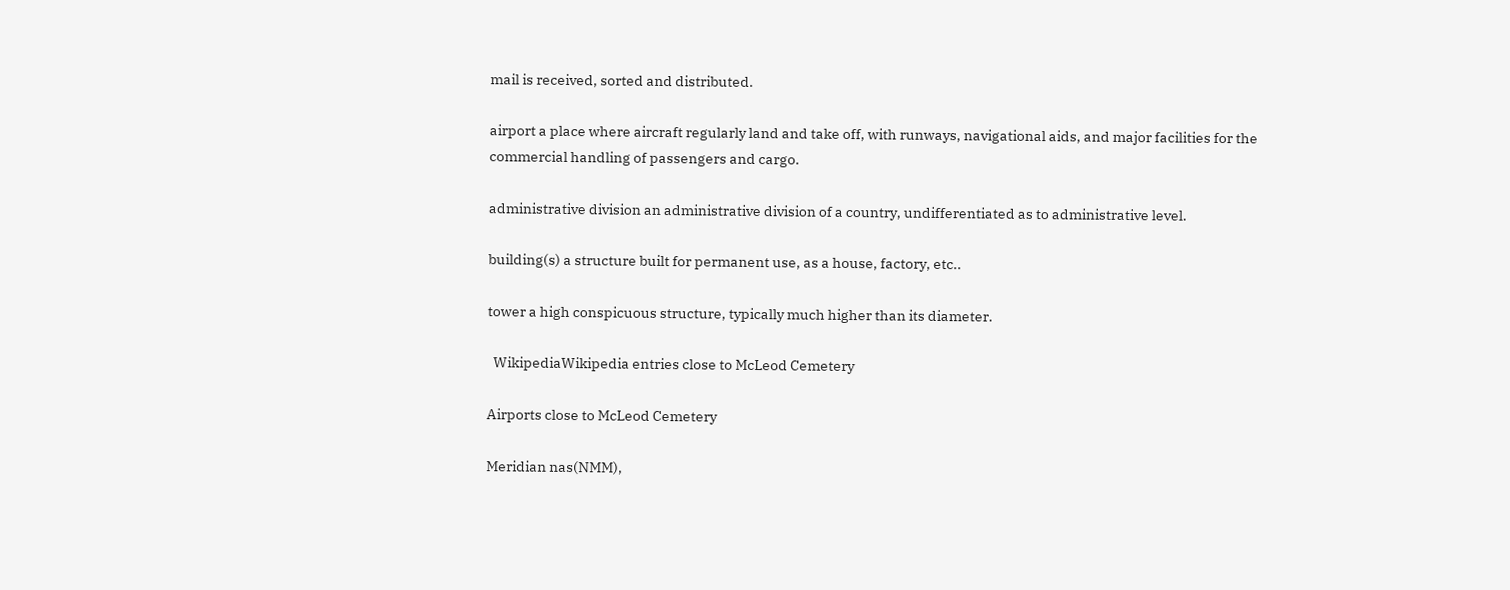mail is received, sorted and distributed.

airport a place where aircraft regularly land and take off, with runways, navigational aids, and major facilities for the commercial handling of passengers and cargo.

administrative division an administrative division of a country, undifferentiated as to administrative level.

building(s) a structure built for permanent use, as a house, factory, etc..

tower a high conspicuous structure, typically much higher than its diameter.

  WikipediaWikipedia entries close to McLeod Cemetery

Airports close to McLeod Cemetery

Meridian nas(NMM),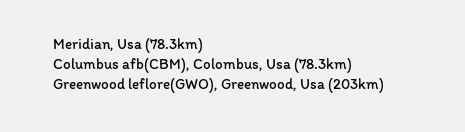Meridian, Usa (78.3km)
Columbus afb(CBM), Colombus, Usa (78.3km)
Greenwood leflore(GWO), Greenwood, Usa (203km)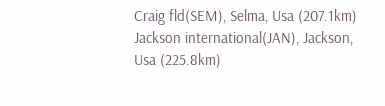Craig fld(SEM), Selma, Usa (207.1km)
Jackson international(JAN), Jackson, Usa (225.8km)